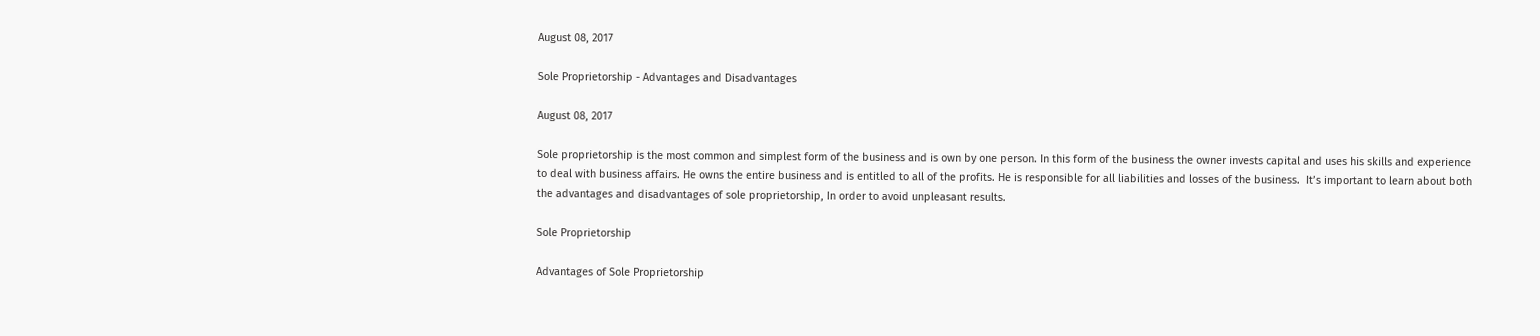August 08, 2017

Sole Proprietorship - Advantages and Disadvantages

August 08, 2017

Sole proprietorship is the most common and simplest form of the business and is own by one person. In this form of the business the owner invests capital and uses his skills and experience to deal with business affairs. He owns the entire business and is entitled to all of the profits. He is responsible for all liabilities and losses of the business.  It’s important to learn about both the advantages and disadvantages of sole proprietorship, In order to avoid unpleasant results.

Sole Proprietorship

Advantages of Sole Proprietorship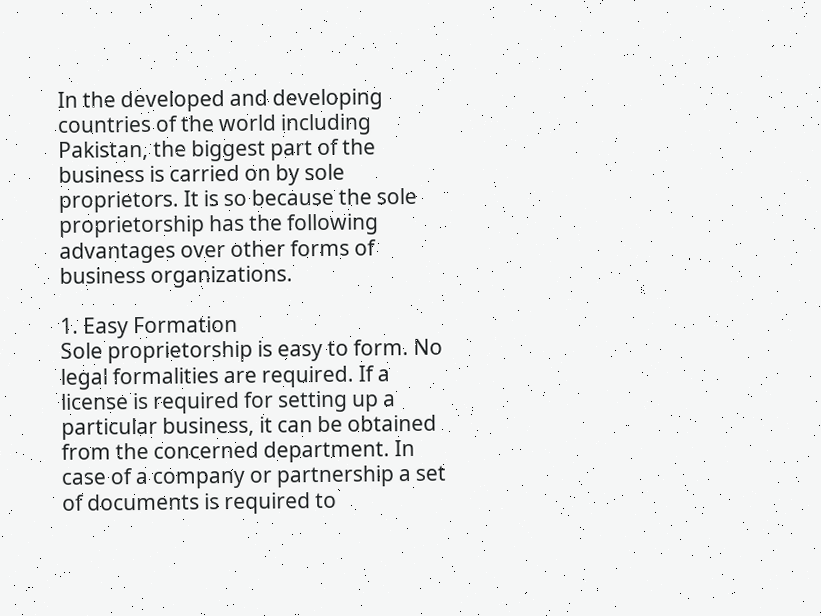In the developed and developing countries of the world including Pakistan, the biggest part of the business is carried on by sole proprietors. It is so because the sole proprietorship has the following advantages over other forms of business organizations.

1. Easy Formation
Sole proprietorship is easy to form. No legal formalities are required. If a license is required for setting up a particular business, it can be obtained from the concerned department. In case of a company or partnership a set of documents is required to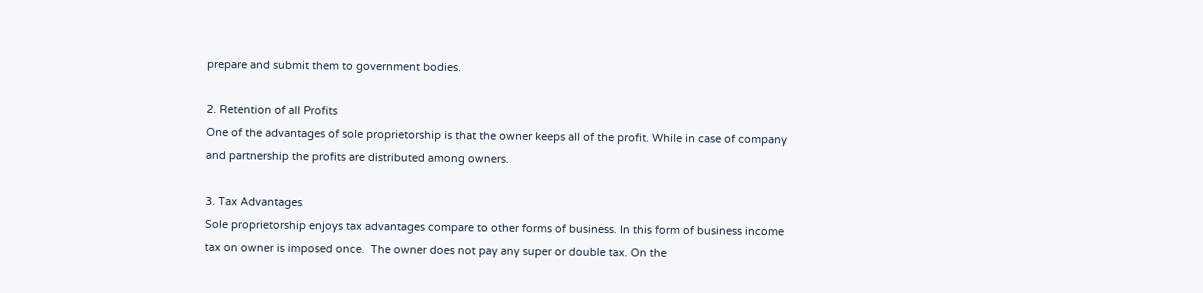prepare and submit them to government bodies.

2. Retention of all Profits
One of the advantages of sole proprietorship is that the owner keeps all of the profit. While in case of company and partnership the profits are distributed among owners.

3. Tax Advantages
Sole proprietorship enjoys tax advantages compare to other forms of business. In this form of business income tax on owner is imposed once.  The owner does not pay any super or double tax. On the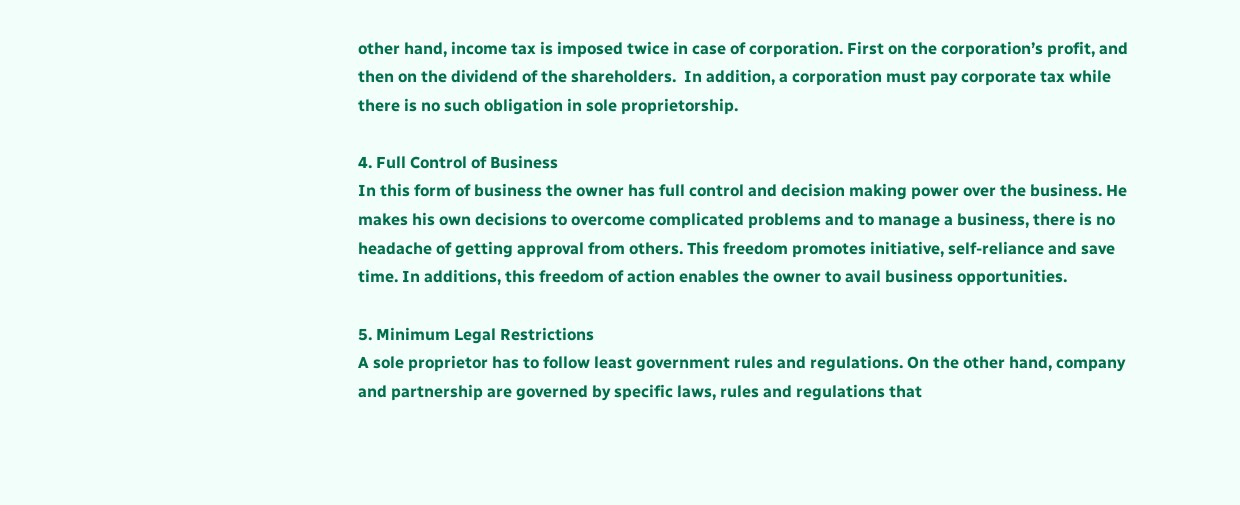other hand, income tax is imposed twice in case of corporation. First on the corporation’s profit, and then on the dividend of the shareholders.  In addition, a corporation must pay corporate tax while there is no such obligation in sole proprietorship.

4. Full Control of Business
In this form of business the owner has full control and decision making power over the business. He makes his own decisions to overcome complicated problems and to manage a business, there is no headache of getting approval from others. This freedom promotes initiative, self-reliance and save time. In additions, this freedom of action enables the owner to avail business opportunities.

5. Minimum Legal Restrictions
A sole proprietor has to follow least government rules and regulations. On the other hand, company and partnership are governed by specific laws, rules and regulations that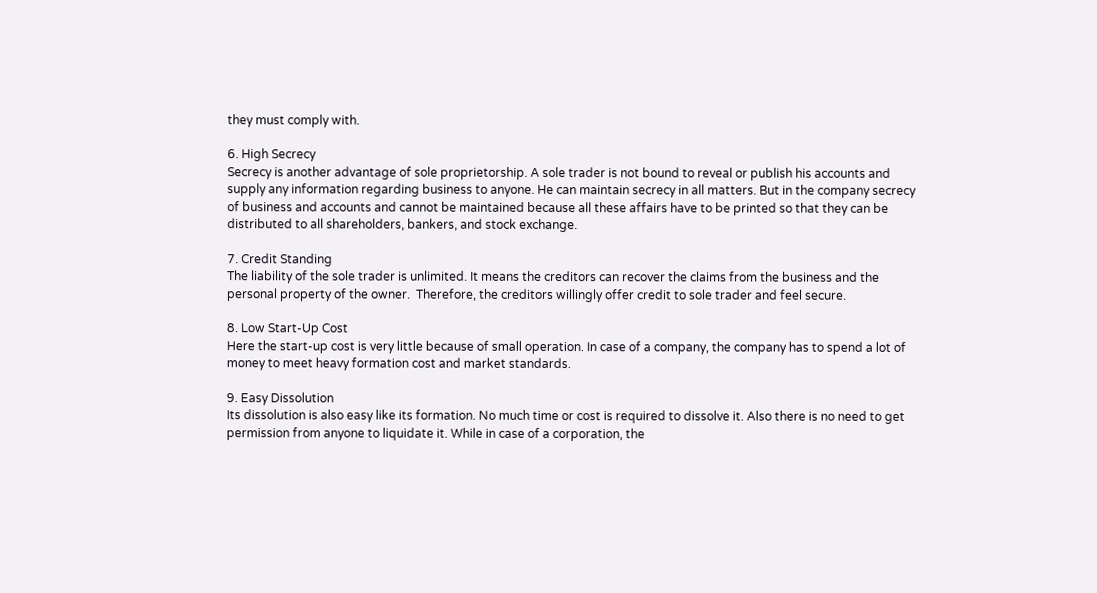they must comply with.

6. High Secrecy
Secrecy is another advantage of sole proprietorship. A sole trader is not bound to reveal or publish his accounts and supply any information regarding business to anyone. He can maintain secrecy in all matters. But in the company secrecy of business and accounts and cannot be maintained because all these affairs have to be printed so that they can be distributed to all shareholders, bankers, and stock exchange.

7. Credit Standing
The liability of the sole trader is unlimited. It means the creditors can recover the claims from the business and the personal property of the owner.  Therefore, the creditors willingly offer credit to sole trader and feel secure.

8. Low Start-Up Cost
Here the start-up cost is very little because of small operation. In case of a company, the company has to spend a lot of money to meet heavy formation cost and market standards.

9. Easy Dissolution
Its dissolution is also easy like its formation. No much time or cost is required to dissolve it. Also there is no need to get permission from anyone to liquidate it. While in case of a corporation, the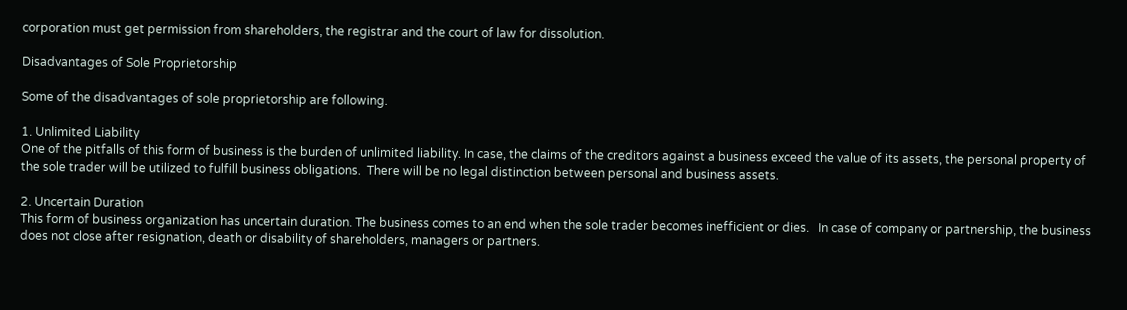corporation must get permission from shareholders, the registrar and the court of law for dissolution.

Disadvantages of Sole Proprietorship

Some of the disadvantages of sole proprietorship are following.

1. Unlimited Liability
One of the pitfalls of this form of business is the burden of unlimited liability. In case, the claims of the creditors against a business exceed the value of its assets, the personal property of the sole trader will be utilized to fulfill business obligations.  There will be no legal distinction between personal and business assets.

2. Uncertain Duration
This form of business organization has uncertain duration. The business comes to an end when the sole trader becomes inefficient or dies.   In case of company or partnership, the business does not close after resignation, death or disability of shareholders, managers or partners.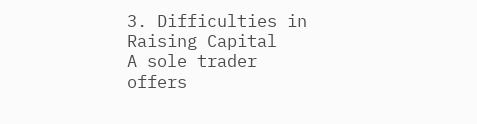3. Difficulties in Raising Capital
A sole trader offers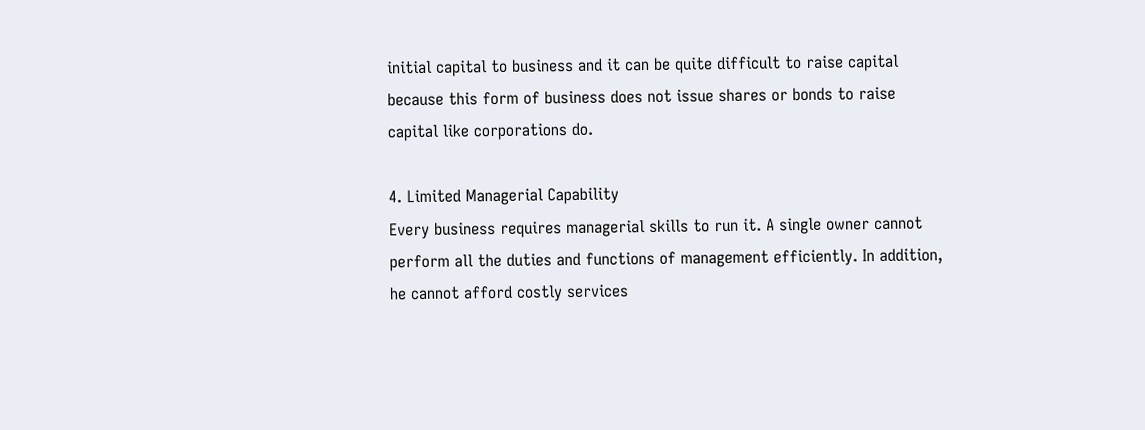initial capital to business and it can be quite difficult to raise capital because this form of business does not issue shares or bonds to raise capital like corporations do.

4. Limited Managerial Capability
Every business requires managerial skills to run it. A single owner cannot perform all the duties and functions of management efficiently. In addition, he cannot afford costly services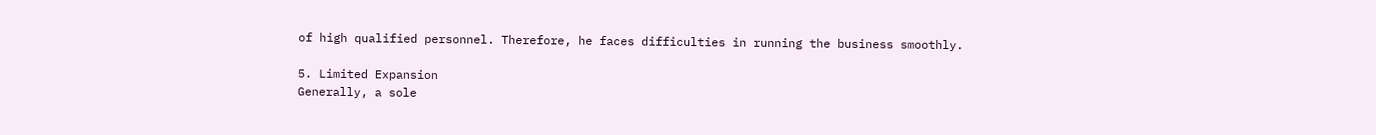of high qualified personnel. Therefore, he faces difficulties in running the business smoothly.

5. Limited Expansion
Generally, a sole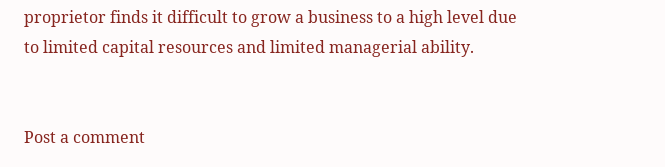proprietor finds it difficult to grow a business to a high level due to limited capital resources and limited managerial ability.


Post a comment